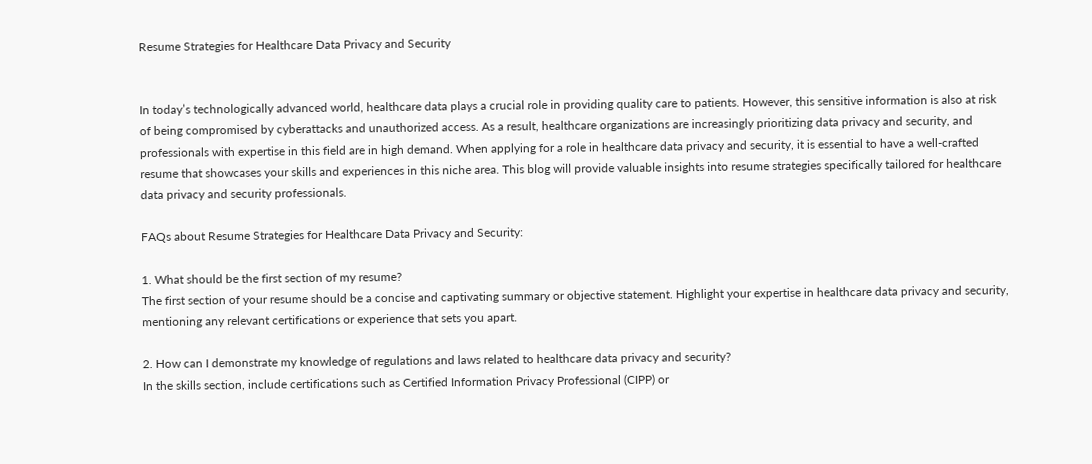Resume Strategies for Healthcare Data Privacy and Security


In today’s technologically advanced world, healthcare data plays a crucial role in providing quality care to patients. However, this sensitive information is also at risk of being compromised by cyberattacks and unauthorized access. As a result, healthcare organizations are increasingly prioritizing data privacy and security, and professionals with expertise in this field are in high demand. When applying for a role in healthcare data privacy and security, it is essential to have a well-crafted resume that showcases your skills and experiences in this niche area. This blog will provide valuable insights into resume strategies specifically tailored for healthcare data privacy and security professionals.

FAQs about Resume Strategies for Healthcare Data Privacy and Security:

1. What should be the first section of my resume?
The first section of your resume should be a concise and captivating summary or objective statement. Highlight your expertise in healthcare data privacy and security, mentioning any relevant certifications or experience that sets you apart.

2. How can I demonstrate my knowledge of regulations and laws related to healthcare data privacy and security?
In the skills section, include certifications such as Certified Information Privacy Professional (CIPP) or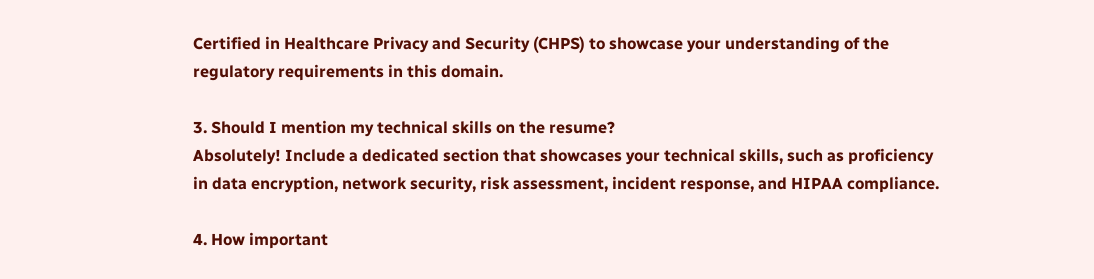Certified in Healthcare Privacy and Security (CHPS) to showcase your understanding of the regulatory requirements in this domain.

3. Should I mention my technical skills on the resume?
Absolutely! Include a dedicated section that showcases your technical skills, such as proficiency in data encryption, network security, risk assessment, incident response, and HIPAA compliance.

4. How important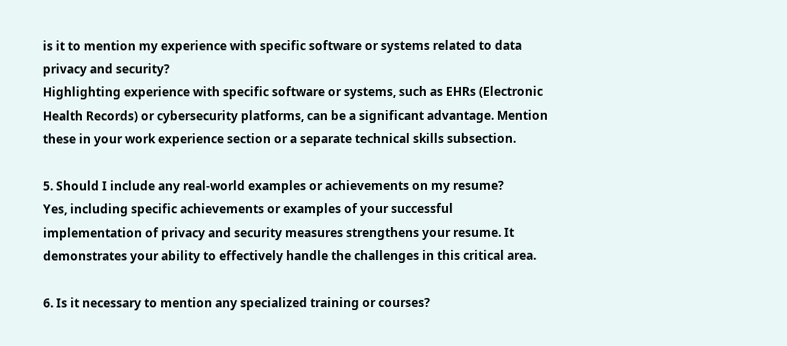is it to mention my experience with specific software or systems related to data privacy and security?
Highlighting experience with specific software or systems, such as EHRs (Electronic Health Records) or cybersecurity platforms, can be a significant advantage. Mention these in your work experience section or a separate technical skills subsection.

5. Should I include any real-world examples or achievements on my resume?
Yes, including specific achievements or examples of your successful implementation of privacy and security measures strengthens your resume. It demonstrates your ability to effectively handle the challenges in this critical area.

6. Is it necessary to mention any specialized training or courses?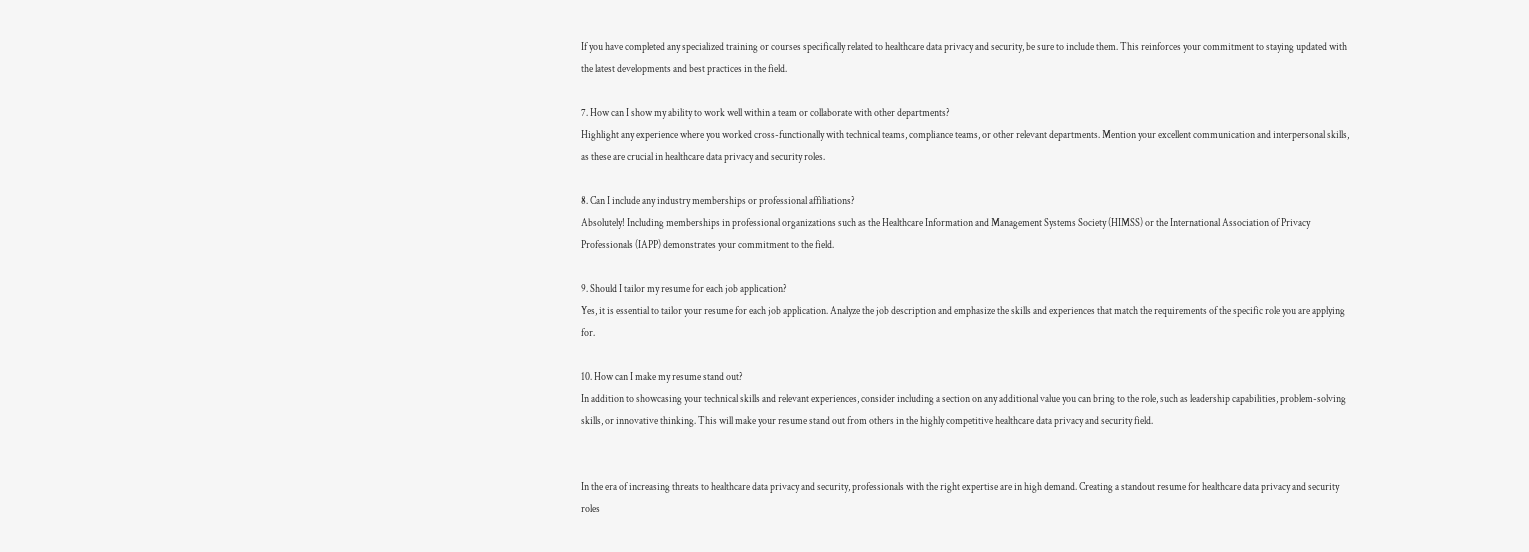If you have completed any specialized training or courses specifically related to healthcare data privacy and security, be sure to include them. This reinforces your commitment to staying updated with the latest developments and best practices in the field.

7. How can I show my ability to work well within a team or collaborate with other departments?
Highlight any experience where you worked cross-functionally with technical teams, compliance teams, or other relevant departments. Mention your excellent communication and interpersonal skills, as these are crucial in healthcare data privacy and security roles.

8. Can I include any industry memberships or professional affiliations?
Absolutely! Including memberships in professional organizations such as the Healthcare Information and Management Systems Society (HIMSS) or the International Association of Privacy Professionals (IAPP) demonstrates your commitment to the field.

9. Should I tailor my resume for each job application?
Yes, it is essential to tailor your resume for each job application. Analyze the job description and emphasize the skills and experiences that match the requirements of the specific role you are applying for.

10. How can I make my resume stand out?
In addition to showcasing your technical skills and relevant experiences, consider including a section on any additional value you can bring to the role, such as leadership capabilities, problem-solving skills, or innovative thinking. This will make your resume stand out from others in the highly competitive healthcare data privacy and security field.


In the era of increasing threats to healthcare data privacy and security, professionals with the right expertise are in high demand. Creating a standout resume for healthcare data privacy and security roles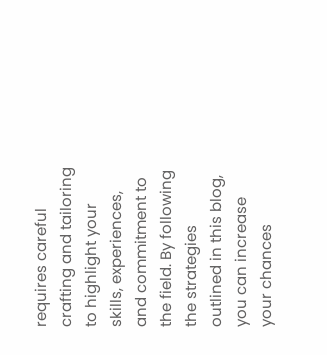requires careful crafting and tailoring to highlight your skills, experiences, and commitment to the field. By following the strategies outlined in this blog, you can increase your chances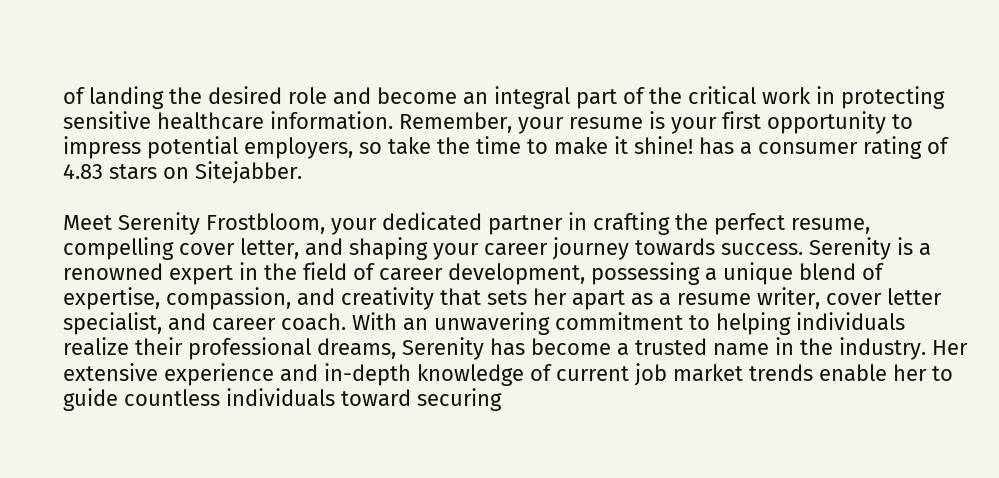of landing the desired role and become an integral part of the critical work in protecting sensitive healthcare information. Remember, your resume is your first opportunity to impress potential employers, so take the time to make it shine! has a consumer rating of 4.83 stars on Sitejabber.

Meet Serenity Frostbloom, your dedicated partner in crafting the perfect resume, compelling cover letter, and shaping your career journey towards success. Serenity is a renowned expert in the field of career development, possessing a unique blend of expertise, compassion, and creativity that sets her apart as a resume writer, cover letter specialist, and career coach. With an unwavering commitment to helping individuals realize their professional dreams, Serenity has become a trusted name in the industry. Her extensive experience and in-depth knowledge of current job market trends enable her to guide countless individuals toward securing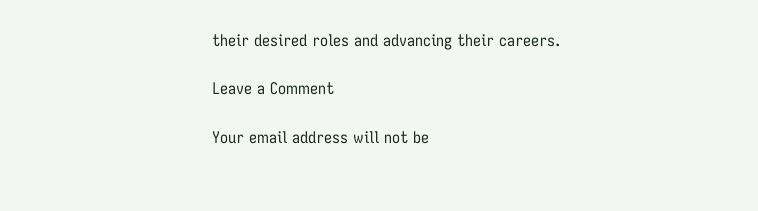their desired roles and advancing their careers.

Leave a Comment

Your email address will not be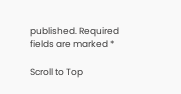published. Required fields are marked *

Scroll to Top